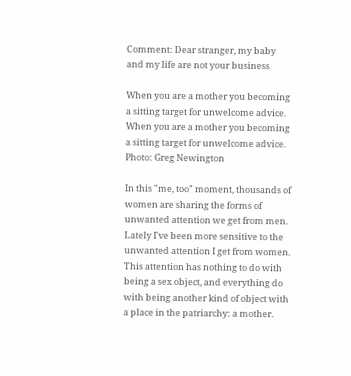Comment: Dear stranger, my baby and my life are not your business

When you are a mother you becoming a sitting target for unwelcome advice.
When you are a mother you becoming a sitting target for unwelcome advice. Photo: Greg Newington

In this "me, too" moment, thousands of women are sharing the forms of unwanted attention we get from men. Lately I've been more sensitive to the unwanted attention I get from women. This attention has nothing to do with being a sex object, and everything do with being another kind of object with a place in the patriarchy: a mother.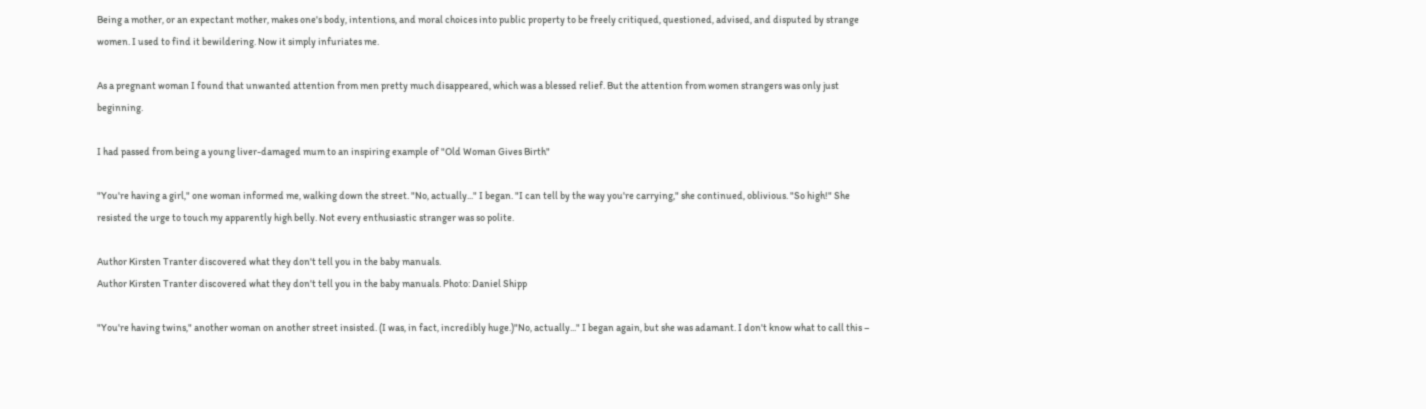Being a mother, or an expectant mother, makes one's body, intentions, and moral choices into public property to be freely critiqued, questioned, advised, and disputed by strange women. I used to find it bewildering. Now it simply infuriates me.

As a pregnant woman I found that unwanted attention from men pretty much disappeared, which was a blessed relief. But the attention from women strangers was only just beginning.

I had passed from being a young liver-damaged mum to an inspiring example of "Old Woman Gives Birth"

"You're having a girl," one woman informed me, walking down the street. "No, actually..." I began. "I can tell by the way you're carrying," she continued, oblivious. "So high!" She resisted the urge to touch my apparently high belly. Not every enthusiastic stranger was so polite.

Author Kirsten Tranter discovered what they don't tell you in the baby manuals.
Author Kirsten Tranter discovered what they don't tell you in the baby manuals. Photo: Daniel Shipp

"You're having twins," another woman on another street insisted. (I was, in fact, incredibly huge.)"No, actually..." I began again, but she was adamant. I don't know what to call this –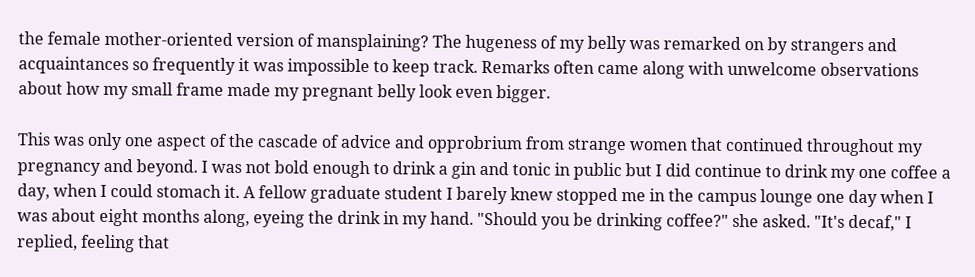the female mother-oriented version of mansplaining? The hugeness of my belly was remarked on by strangers and acquaintances so frequently it was impossible to keep track. Remarks often came along with unwelcome observations about how my small frame made my pregnant belly look even bigger.

This was only one aspect of the cascade of advice and opprobrium from strange women that continued throughout my pregnancy and beyond. I was not bold enough to drink a gin and tonic in public but I did continue to drink my one coffee a day, when I could stomach it. A fellow graduate student I barely knew stopped me in the campus lounge one day when I was about eight months along, eyeing the drink in my hand. "Should you be drinking coffee?" she asked. "It's decaf," I replied, feeling that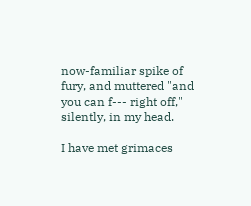now-familiar spike of fury, and muttered "and you can f--- right off," silently, in my head.

I have met grimaces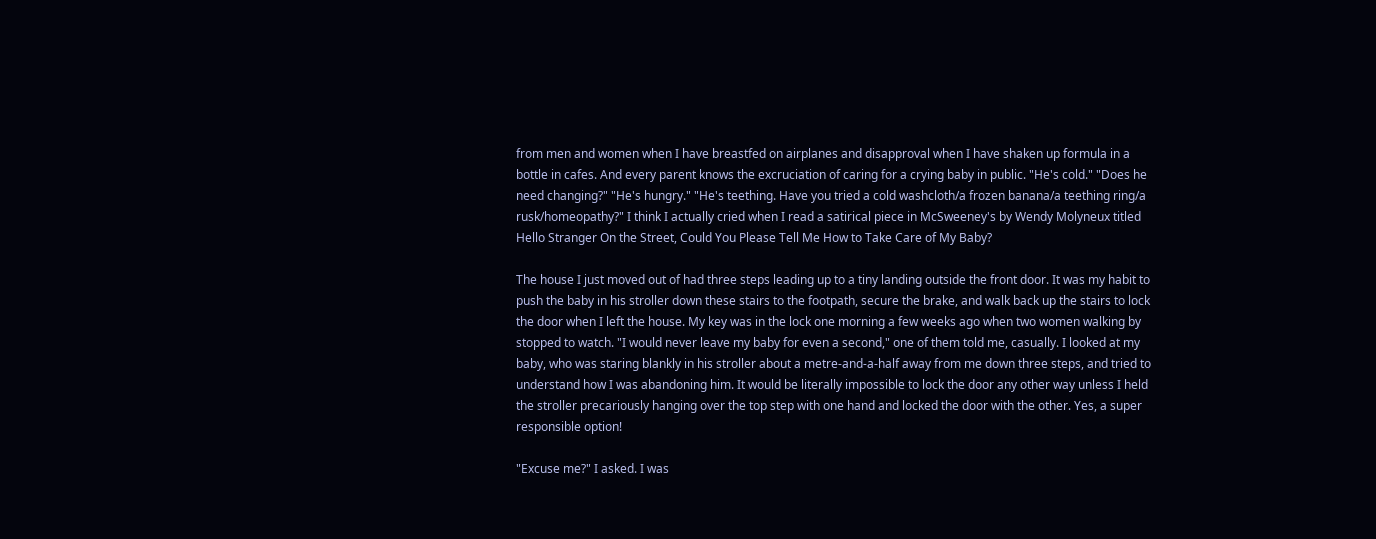from men and women when I have breastfed on airplanes and disapproval when I have shaken up formula in a bottle in cafes. And every parent knows the excruciation of caring for a crying baby in public. "He's cold." "Does he need changing?" "He's hungry." "He's teething. Have you tried a cold washcloth/a frozen banana/a teething ring/a rusk/homeopathy?" I think I actually cried when I read a satirical piece in McSweeney's by Wendy Molyneux titled Hello Stranger On the Street, Could You Please Tell Me How to Take Care of My Baby?

The house I just moved out of had three steps leading up to a tiny landing outside the front door. It was my habit to push the baby in his stroller down these stairs to the footpath, secure the brake, and walk back up the stairs to lock the door when I left the house. My key was in the lock one morning a few weeks ago when two women walking by stopped to watch. "I would never leave my baby for even a second," one of them told me, casually. I looked at my baby, who was staring blankly in his stroller about a metre-and-a-half away from me down three steps, and tried to understand how I was abandoning him. It would be literally impossible to lock the door any other way unless I held the stroller precariously hanging over the top step with one hand and locked the door with the other. Yes, a super responsible option!

"Excuse me?" I asked. I was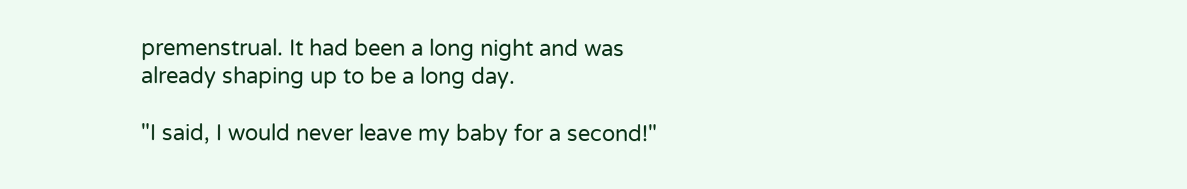premenstrual. It had been a long night and was already shaping up to be a long day.

"I said, I would never leave my baby for a second!"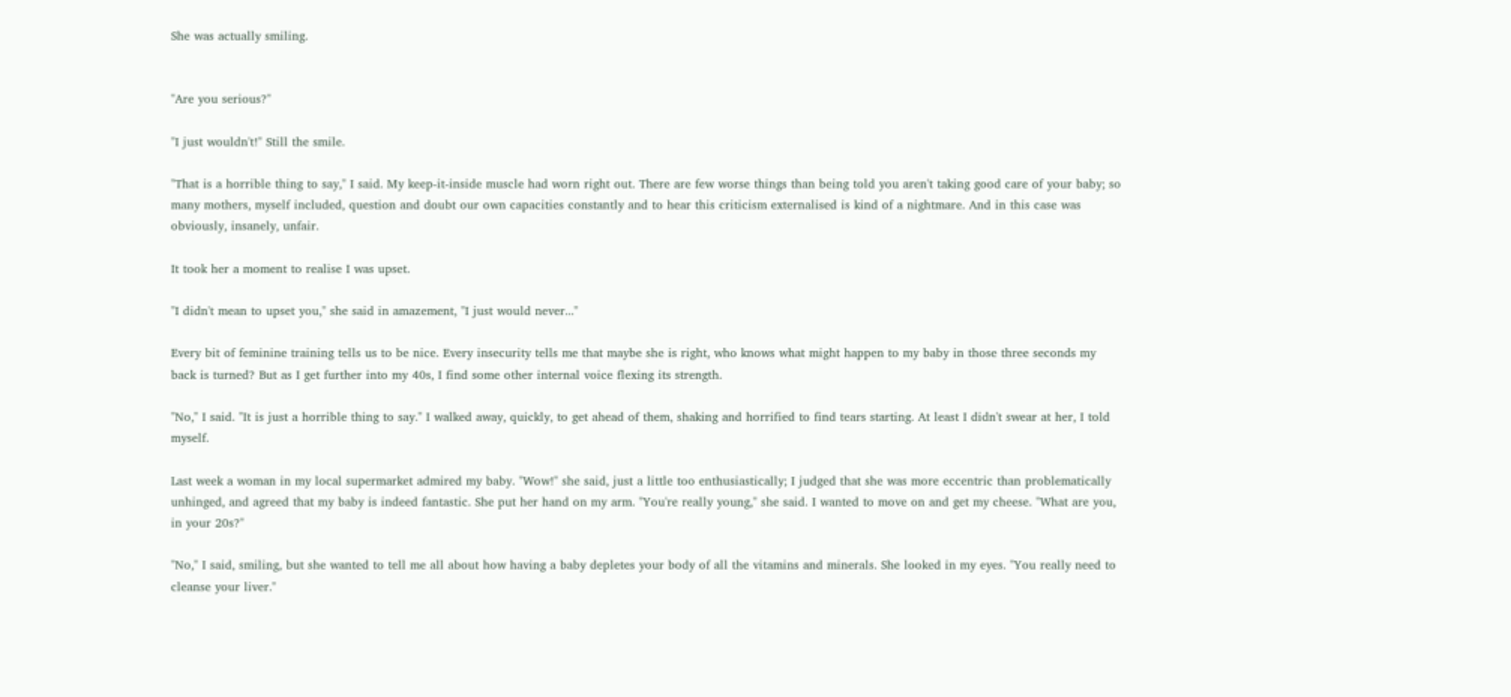She was actually smiling.


"Are you serious?"

"I just wouldn't!" Still the smile.

"That is a horrible thing to say," I said. My keep-it-inside muscle had worn right out. There are few worse things than being told you aren't taking good care of your baby; so many mothers, myself included, question and doubt our own capacities constantly and to hear this criticism externalised is kind of a nightmare. And in this case was obviously, insanely, unfair.

It took her a moment to realise I was upset.

"I didn't mean to upset you," she said in amazement, "I just would never..."

Every bit of feminine training tells us to be nice. Every insecurity tells me that maybe she is right, who knows what might happen to my baby in those three seconds my back is turned? But as I get further into my 40s, I find some other internal voice flexing its strength.

"No," I said. "It is just a horrible thing to say." I walked away, quickly, to get ahead of them, shaking and horrified to find tears starting. At least I didn't swear at her, I told myself.

Last week a woman in my local supermarket admired my baby. "Wow!" she said, just a little too enthusiastically; I judged that she was more eccentric than problematically unhinged, and agreed that my baby is indeed fantastic. She put her hand on my arm. "You're really young," she said. I wanted to move on and get my cheese. "What are you, in your 20s?"

"No," I said, smiling, but she wanted to tell me all about how having a baby depletes your body of all the vitamins and minerals. She looked in my eyes. "You really need to cleanse your liver."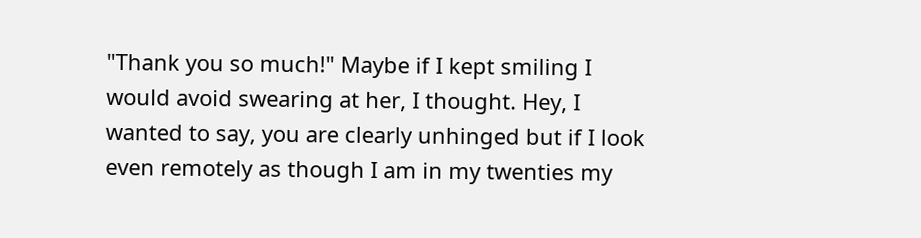"Thank you so much!" Maybe if I kept smiling I would avoid swearing at her, I thought. Hey, I wanted to say, you are clearly unhinged but if I look even remotely as though I am in my twenties my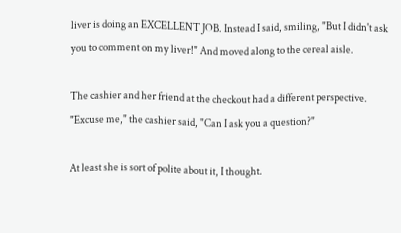liver is doing an EXCELLENT JOB. Instead I said, smiling, "But I didn't ask you to comment on my liver!" And moved along to the cereal aisle.

The cashier and her friend at the checkout had a different perspective. "Excuse me," the cashier said, "Can I ask you a question?"

At least she is sort of polite about it, I thought.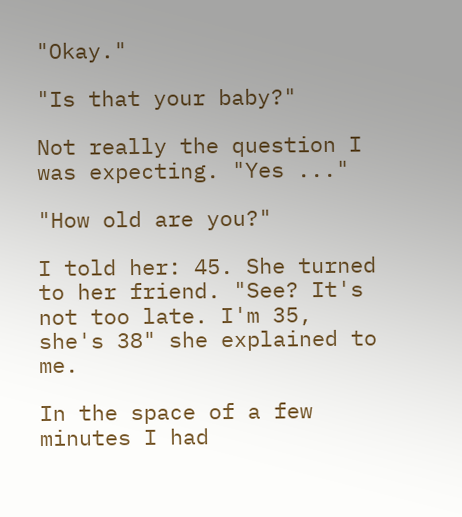"Okay."

"Is that your baby?"

Not really the question I was expecting. "Yes ..."

"How old are you?"

I told her: 45. She turned to her friend. "See? It's not too late. I'm 35, she's 38" she explained to me.

In the space of a few minutes I had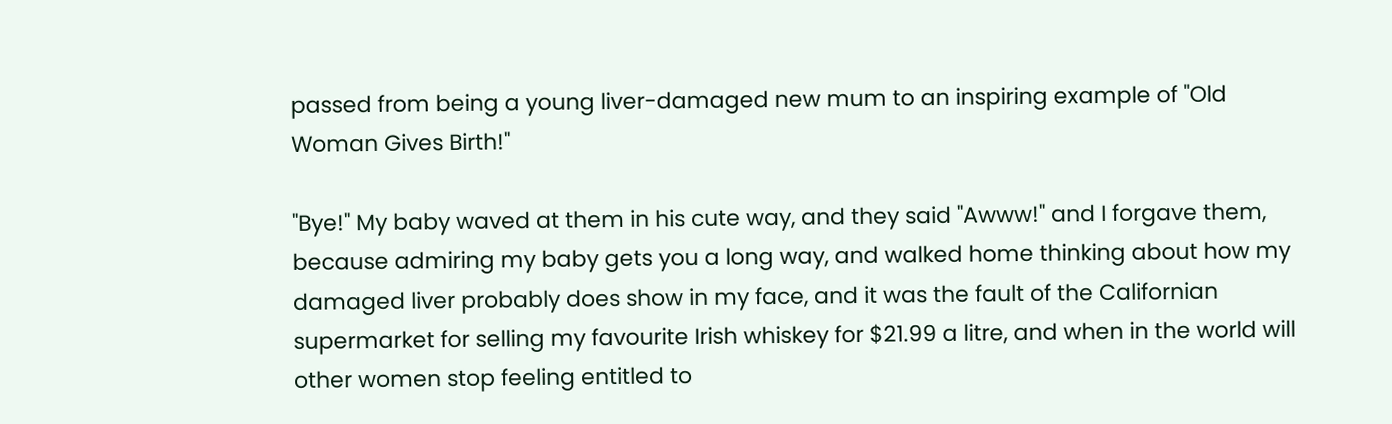passed from being a young liver-damaged new mum to an inspiring example of "Old Woman Gives Birth!"

"Bye!" My baby waved at them in his cute way, and they said "Awww!" and I forgave them, because admiring my baby gets you a long way, and walked home thinking about how my damaged liver probably does show in my face, and it was the fault of the Californian supermarket for selling my favourite Irish whiskey for $21.99 a litre, and when in the world will other women stop feeling entitled to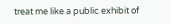treat me like a public exhibit of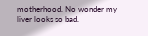motherhood. No wonder my liver looks so bad.